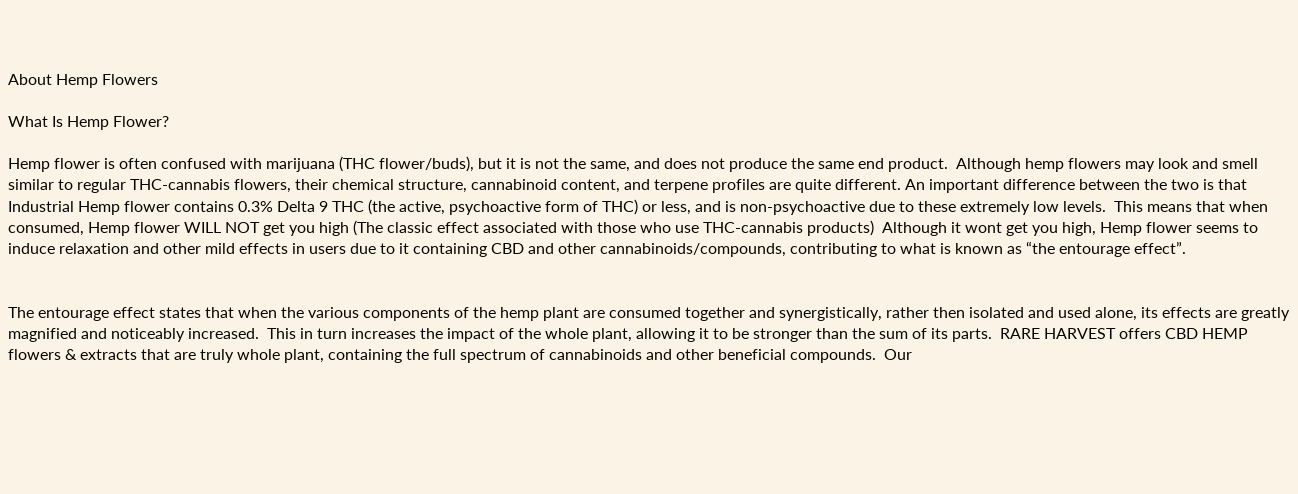About Hemp Flowers

What Is Hemp Flower?

Hemp flower is often confused with marijuana (THC flower/buds), but it is not the same, and does not produce the same end product.  Although hemp flowers may look and smell similar to regular THC-cannabis flowers, their chemical structure, cannabinoid content, and terpene profiles are quite different. An important difference between the two is that Industrial Hemp flower contains 0.3% Delta 9 THC (the active, psychoactive form of THC) or less, and is non-psychoactive due to these extremely low levels.  This means that when consumed, Hemp flower WILL NOT get you high (The classic effect associated with those who use THC-cannabis products)  Although it wont get you high, Hemp flower seems to induce relaxation and other mild effects in users due to it containing CBD and other cannabinoids/compounds, contributing to what is known as “the entourage effect”.


The entourage effect states that when the various components of the hemp plant are consumed together and synergistically, rather then isolated and used alone, its effects are greatly magnified and noticeably increased.  This in turn increases the impact of the whole plant, allowing it to be stronger than the sum of its parts.  RARE HARVEST offers CBD HEMP flowers & extracts that are truly whole plant, containing the full spectrum of cannabinoids and other beneficial compounds.  Our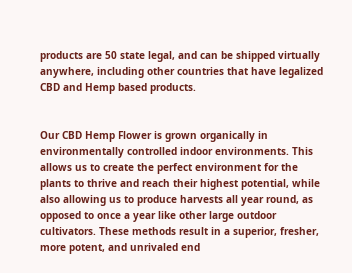products are 50 state legal, and can be shipped virtually anywhere, including other countries that have legalized CBD and Hemp based products.


Our CBD Hemp Flower is grown organically in environmentally controlled indoor environments. This allows us to create the perfect environment for the plants to thrive and reach their highest potential, while also allowing us to produce harvests all year round, as opposed to once a year like other large outdoor cultivators. These methods result in a superior, fresher, more potent, and unrivaled end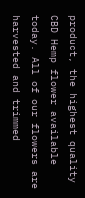product, the highest quality CBD Hemp flower available today. All of our flowers are harvested and trimmed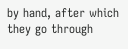by hand, after which they go through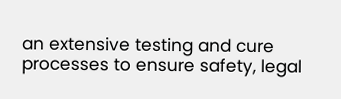an extensive testing and cure processes to ensure safety, legal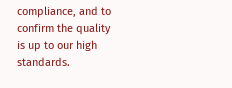compliance, and to confirm the quality is up to our high standards.